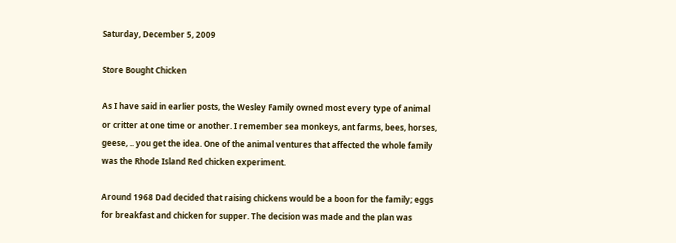Saturday, December 5, 2009

Store Bought Chicken

As I have said in earlier posts, the Wesley Family owned most every type of animal or critter at one time or another. I remember sea monkeys, ant farms, bees, horses, geese, .. you get the idea. One of the animal ventures that affected the whole family was the Rhode Island Red chicken experiment.

Around 1968 Dad decided that raising chickens would be a boon for the family; eggs for breakfast and chicken for supper. The decision was made and the plan was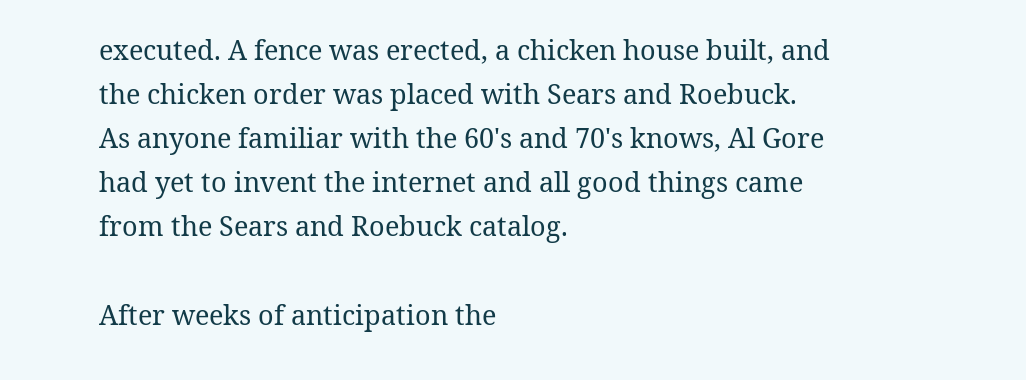executed. A fence was erected, a chicken house built, and the chicken order was placed with Sears and Roebuck. As anyone familiar with the 60's and 70's knows, Al Gore had yet to invent the internet and all good things came from the Sears and Roebuck catalog.

After weeks of anticipation the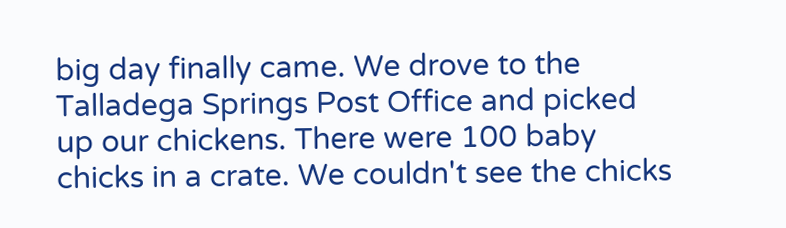big day finally came. We drove to the Talladega Springs Post Office and picked up our chickens. There were 100 baby chicks in a crate. We couldn't see the chicks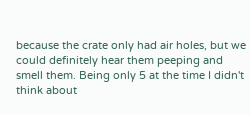because the crate only had air holes, but we could definitely hear them peeping and smell them. Being only 5 at the time I didn't think about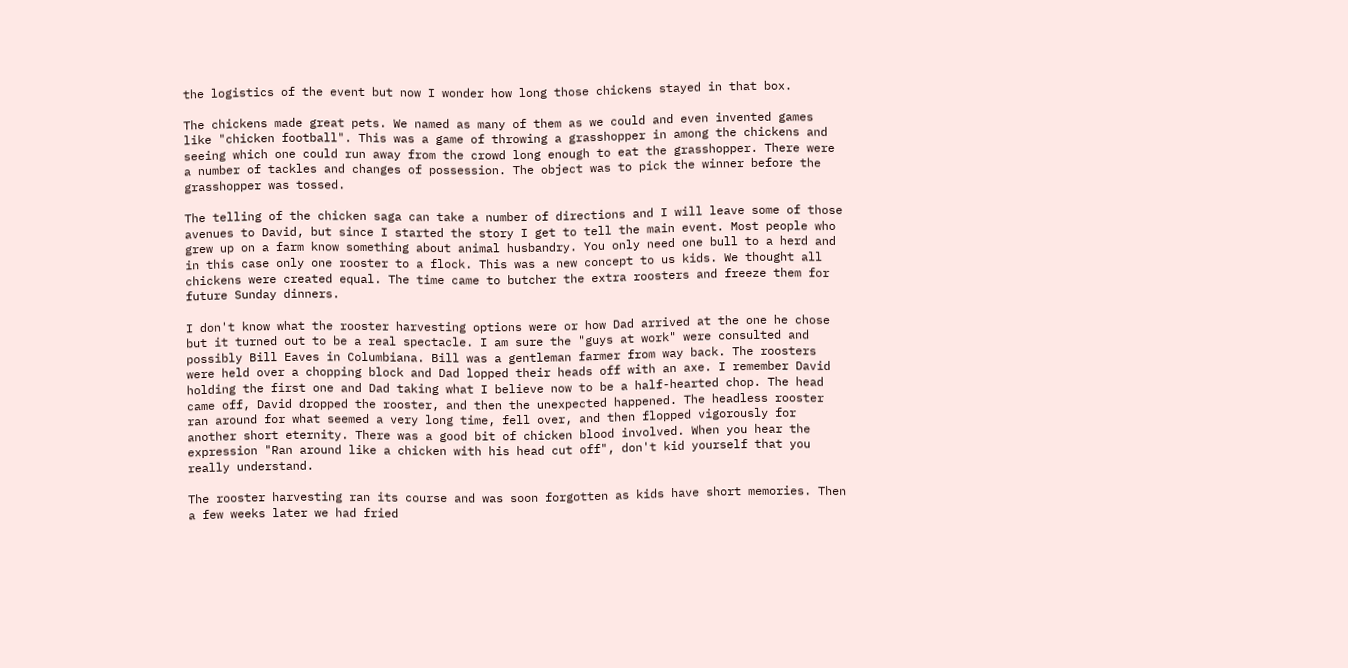the logistics of the event but now I wonder how long those chickens stayed in that box.

The chickens made great pets. We named as many of them as we could and even invented games like "chicken football". This was a game of throwing a grasshopper in among the chickens and seeing which one could run away from the crowd long enough to eat the grasshopper. There were a number of tackles and changes of possession. The object was to pick the winner before the grasshopper was tossed.

The telling of the chicken saga can take a number of directions and I will leave some of those avenues to David, but since I started the story I get to tell the main event. Most people who grew up on a farm know something about animal husbandry. You only need one bull to a herd and in this case only one rooster to a flock. This was a new concept to us kids. We thought all chickens were created equal. The time came to butcher the extra roosters and freeze them for future Sunday dinners.

I don't know what the rooster harvesting options were or how Dad arrived at the one he chose but it turned out to be a real spectacle. I am sure the "guys at work" were consulted and possibly Bill Eaves in Columbiana. Bill was a gentleman farmer from way back. The roosters were held over a chopping block and Dad lopped their heads off with an axe. I remember David holding the first one and Dad taking what I believe now to be a half-hearted chop. The head came off, David dropped the rooster, and then the unexpected happened. The headless rooster ran around for what seemed a very long time, fell over, and then flopped vigorously for another short eternity. There was a good bit of chicken blood involved. When you hear the expression "Ran around like a chicken with his head cut off", don't kid yourself that you really understand.

The rooster harvesting ran its course and was soon forgotten as kids have short memories. Then a few weeks later we had fried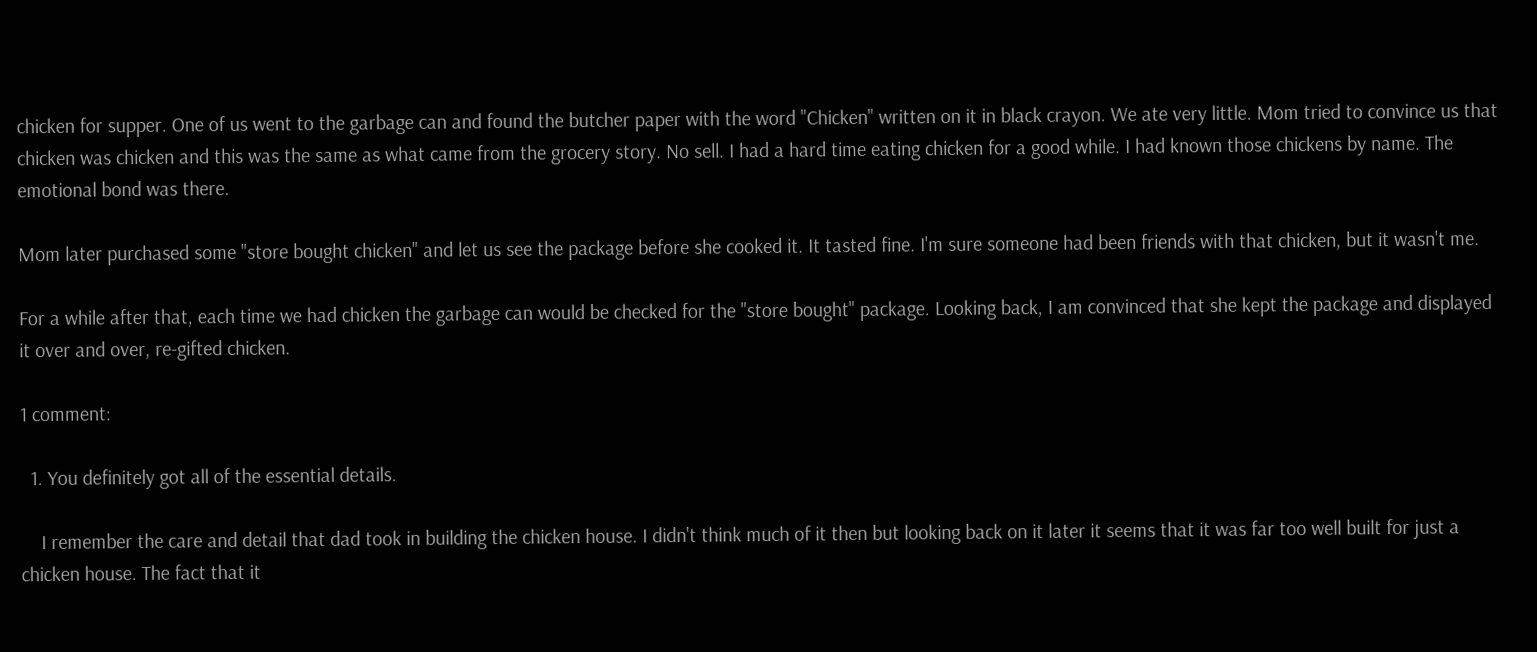chicken for supper. One of us went to the garbage can and found the butcher paper with the word "Chicken" written on it in black crayon. We ate very little. Mom tried to convince us that chicken was chicken and this was the same as what came from the grocery story. No sell. I had a hard time eating chicken for a good while. I had known those chickens by name. The emotional bond was there.

Mom later purchased some "store bought chicken" and let us see the package before she cooked it. It tasted fine. I'm sure someone had been friends with that chicken, but it wasn't me.

For a while after that, each time we had chicken the garbage can would be checked for the "store bought" package. Looking back, I am convinced that she kept the package and displayed it over and over, re-gifted chicken.

1 comment:

  1. You definitely got all of the essential details.

    I remember the care and detail that dad took in building the chicken house. I didn't think much of it then but looking back on it later it seems that it was far too well built for just a chicken house. The fact that it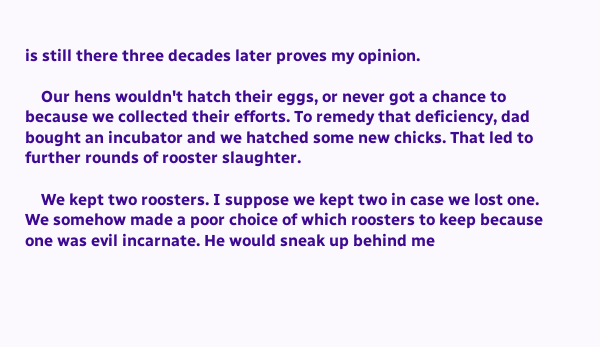is still there three decades later proves my opinion.

    Our hens wouldn't hatch their eggs, or never got a chance to because we collected their efforts. To remedy that deficiency, dad bought an incubator and we hatched some new chicks. That led to further rounds of rooster slaughter.

    We kept two roosters. I suppose we kept two in case we lost one. We somehow made a poor choice of which roosters to keep because one was evil incarnate. He would sneak up behind me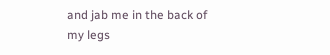and jab me in the back of my legs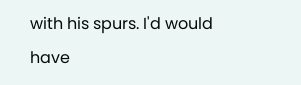with his spurs. I'd would have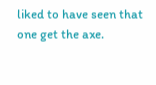liked to have seen that one get the axe.